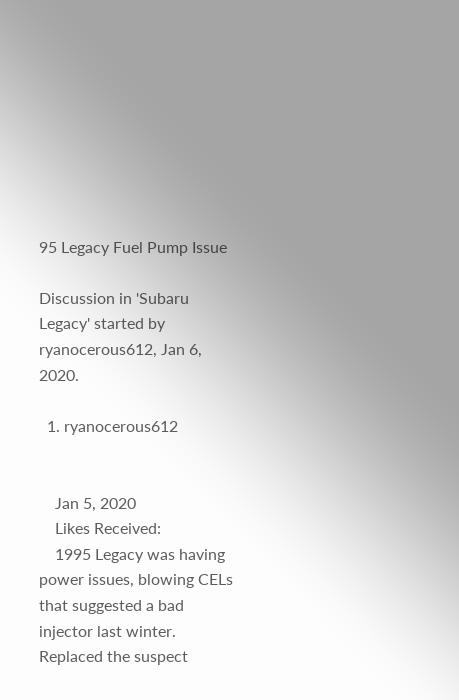95 Legacy Fuel Pump Issue

Discussion in 'Subaru Legacy' started by ryanocerous612, Jan 6, 2020.

  1. ryanocerous612


    Jan 5, 2020
    Likes Received:
    1995 Legacy was having power issues, blowing CELs that suggested a bad injector last winter. Replaced the suspect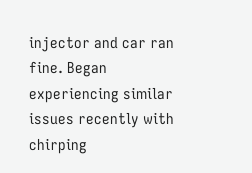injector and car ran fine. Began experiencing similar issues recently with chirping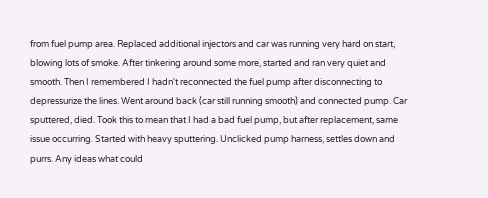from fuel pump area. Replaced additional injectors and car was running very hard on start, blowing lots of smoke. After tinkering around some more, started and ran very quiet and smooth. Then I remembered I hadn't reconnected the fuel pump after disconnecting to depressurize the lines. Went around back (car still running smooth) and connected pump. Car sputtered, died. Took this to mean that I had a bad fuel pump, but after replacement, same issue occurring. Started with heavy sputtering. Unclicked pump harness, settles down and purrs. Any ideas what could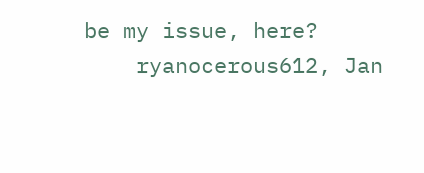be my issue, here?
    ryanocerous612, Jan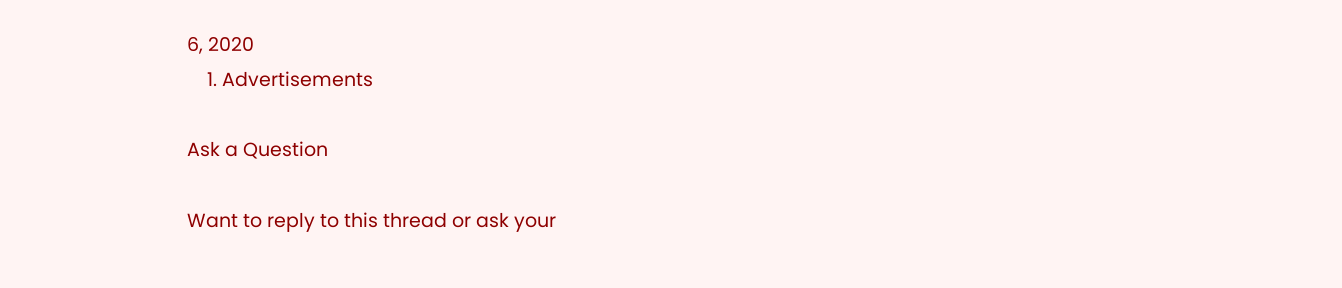6, 2020
    1. Advertisements

Ask a Question

Want to reply to this thread or ask your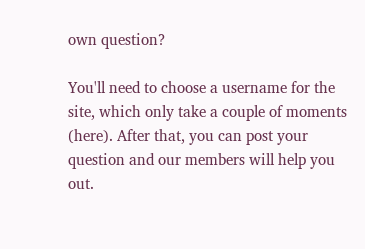own question?

You'll need to choose a username for the site, which only take a couple of moments (here). After that, you can post your question and our members will help you out.